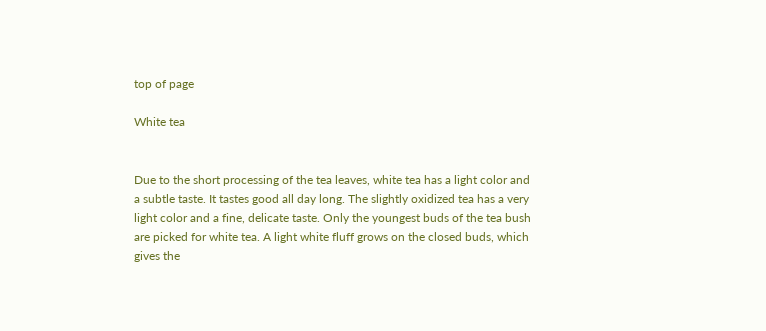top of page

White tea


Due to the short processing of the tea leaves, white tea has a light color and a subtle taste. It tastes good all day long. The slightly oxidized tea has a very light color and a fine, delicate taste. Only the youngest buds of the tea bush are picked for white tea. A light white fluff grows on the closed buds, which gives the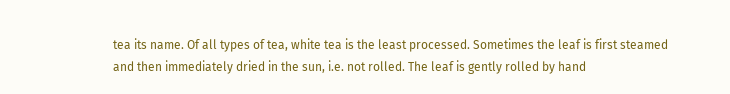tea its name. Of all types of tea, white tea is the least processed. Sometimes the leaf is first steamed and then immediately dried in the sun, i.e. not rolled. The leaf is gently rolled by hand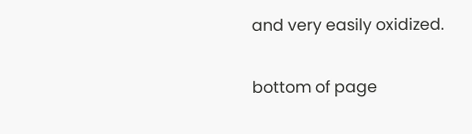and very easily oxidized.

bottom of page